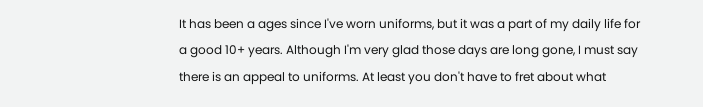It has been a ages since I've worn uniforms, but it was a part of my daily life for a good 10+ years. Although I'm very glad those days are long gone, I must say there is an appeal to uniforms. At least you don't have to fret about what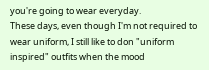you're going to wear everyday.
These days, even though I'm not required to wear uniform, I still like to don "uniform inspired" outfits when the mood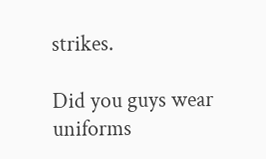strikes.

Did you guys wear uniforms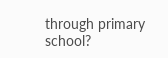through primary school?